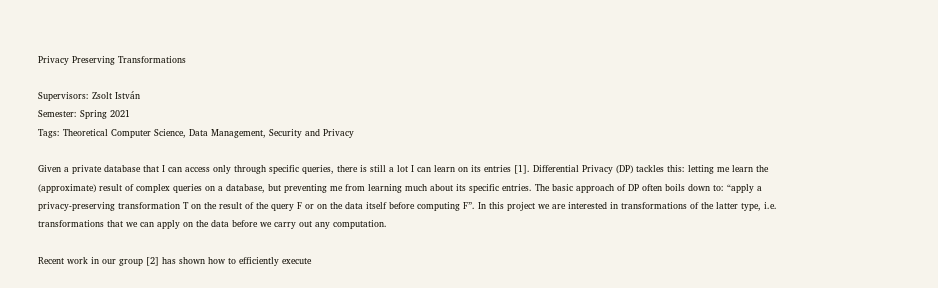Privacy Preserving Transformations

Supervisors: Zsolt István
Semester: Spring 2021
Tags: Theoretical Computer Science, Data Management, Security and Privacy

Given a private database that I can access only through specific queries, there is still a lot I can learn on its entries [1]. Differential Privacy (DP) tackles this: letting me learn the (approximate) result of complex queries on a database, but preventing me from learning much about its specific entries. The basic approach of DP often boils down to: “apply a privacy-preserving transformation T on the result of the query F or on the data itself before computing F”. In this project we are interested in transformations of the latter type, i.e. transformations that we can apply on the data before we carry out any computation.

Recent work in our group [2] has shown how to efficiently execute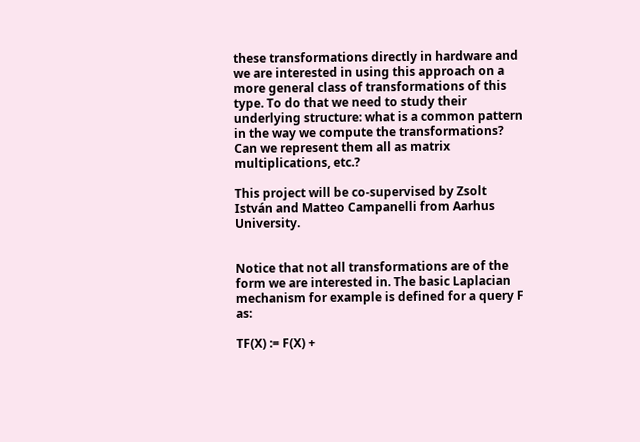these transformations directly in hardware and we are interested in using this approach on a more general class of transformations of this type. To do that we need to study their underlying structure: what is a common pattern in the way we compute the transformations? Can we represent them all as matrix multiplications, etc.?

This project will be co-supervised by Zsolt István and Matteo Campanelli from Aarhus University.


Notice that not all transformations are of the form we are interested in. The basic Laplacian mechanism for example is defined for a query F as:

TF(X) := F(X) +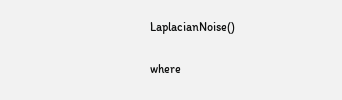LaplacianNoise()

where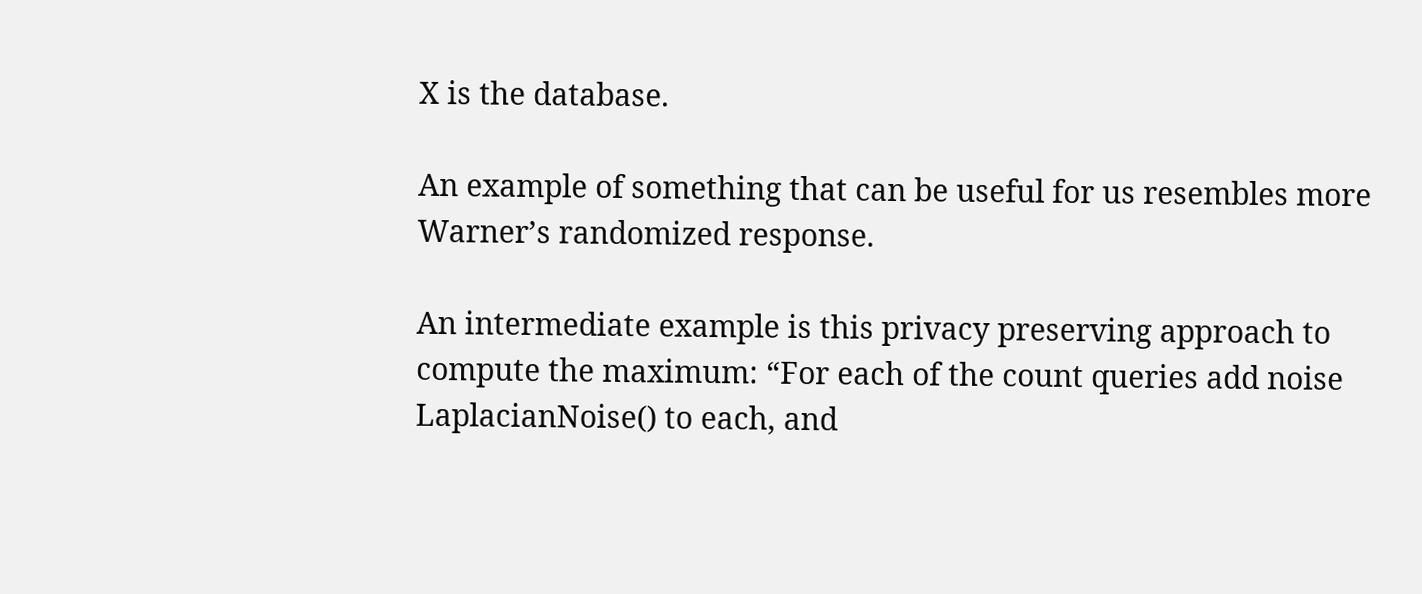X is the database.

An example of something that can be useful for us resembles more Warner’s randomized response.

An intermediate example is this privacy preserving approach to compute the maximum: “For each of the count queries add noise LaplacianNoise() to each, and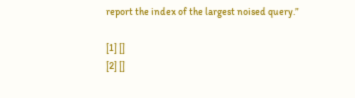report the index of the largest noised query.”

[1] []
[2] []